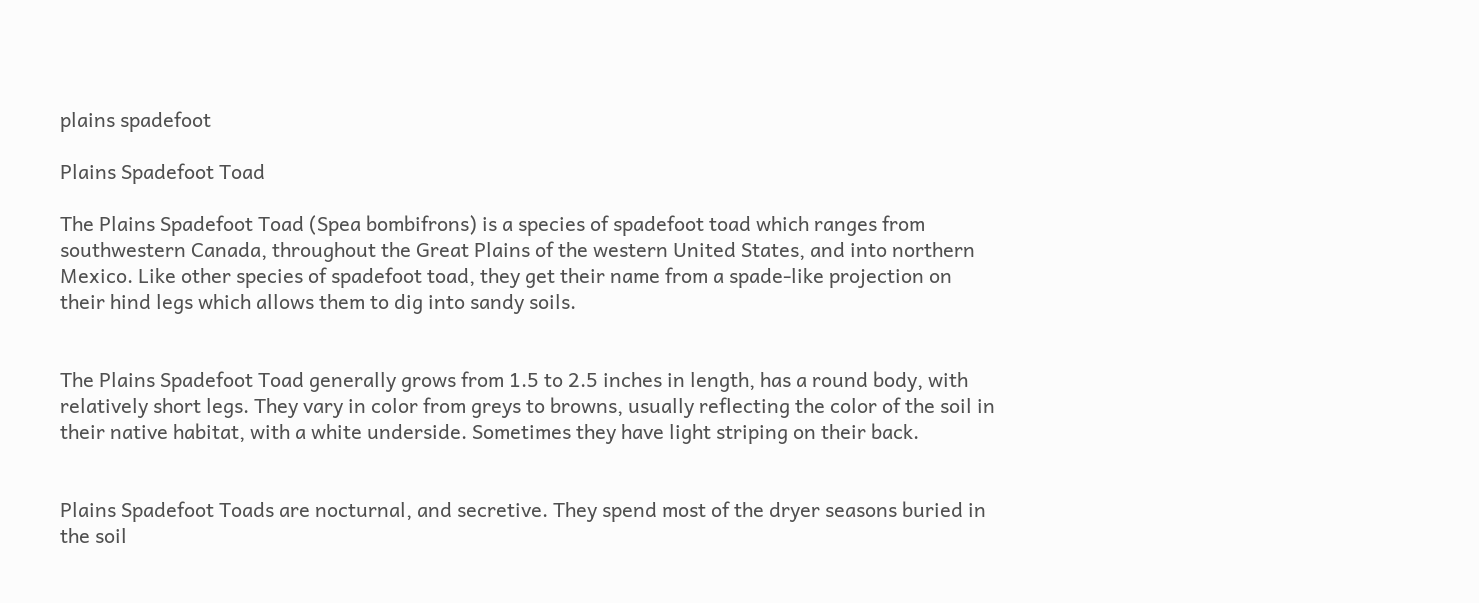plains spadefoot

Plains Spadefoot Toad

The Plains Spadefoot Toad (Spea bombifrons) is a species of spadefoot toad which ranges from southwestern Canada, throughout the Great Plains of the western United States, and into northern Mexico. Like other species of spadefoot toad, they get their name from a spade-like projection on their hind legs which allows them to dig into sandy soils.


The Plains Spadefoot Toad generally grows from 1.5 to 2.5 inches in length, has a round body, with relatively short legs. They vary in color from greys to browns, usually reflecting the color of the soil in their native habitat, with a white underside. Sometimes they have light striping on their back.


Plains Spadefoot Toads are nocturnal, and secretive. They spend most of the dryer seasons buried in the soil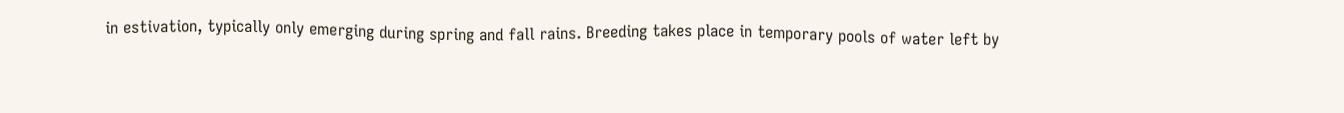in estivation, typically only emerging during spring and fall rains. Breeding takes place in temporary pools of water left by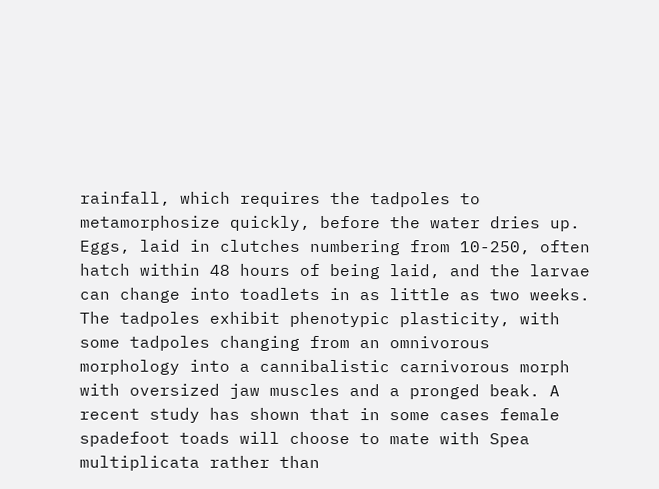rainfall, which requires the tadpoles to metamorphosize quickly, before the water dries up. Eggs, laid in clutches numbering from 10-250, often hatch within 48 hours of being laid, and the larvae can change into toadlets in as little as two weeks. The tadpoles exhibit phenotypic plasticity, with some tadpoles changing from an omnivorous morphology into a cannibalistic carnivorous morph with oversized jaw muscles and a pronged beak. A recent study has shown that in some cases female spadefoot toads will choose to mate with Spea multiplicata rather than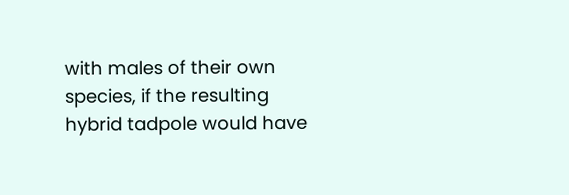with males of their own species, if the resulting hybrid tadpole would have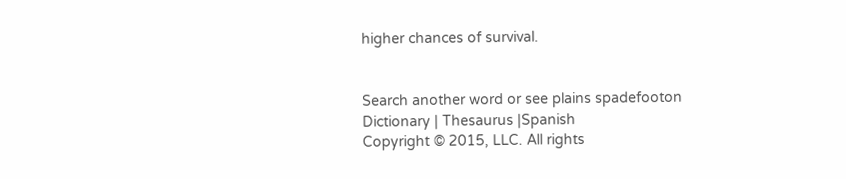higher chances of survival.


Search another word or see plains spadefooton Dictionary | Thesaurus |Spanish
Copyright © 2015, LLC. All rights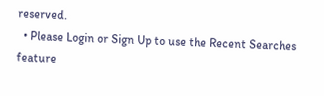reserved.
  • Please Login or Sign Up to use the Recent Searches feature